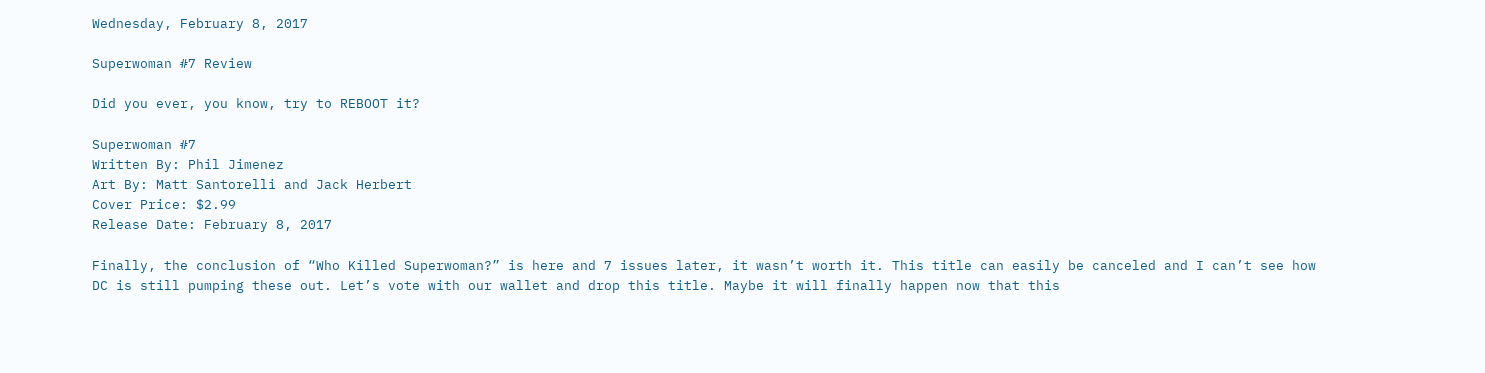Wednesday, February 8, 2017

Superwoman #7 Review

Did you ever, you know, try to REBOOT it?

Superwoman #7
Written By: Phil Jimenez
Art By: Matt Santorelli and Jack Herbert
Cover Price: $2.99
Release Date: February 8, 2017

Finally, the conclusion of “Who Killed Superwoman?” is here and 7 issues later, it wasn’t worth it. This title can easily be canceled and I can’t see how DC is still pumping these out. Let’s vote with our wallet and drop this title. Maybe it will finally happen now that this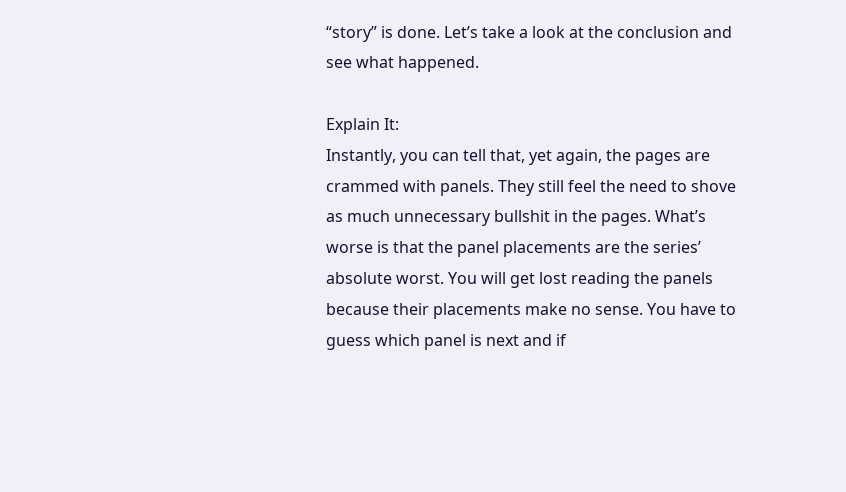“story” is done. Let’s take a look at the conclusion and see what happened.

Explain It:
Instantly, you can tell that, yet again, the pages are crammed with panels. They still feel the need to shove as much unnecessary bullshit in the pages. What’s worse is that the panel placements are the series’ absolute worst. You will get lost reading the panels because their placements make no sense. You have to guess which panel is next and if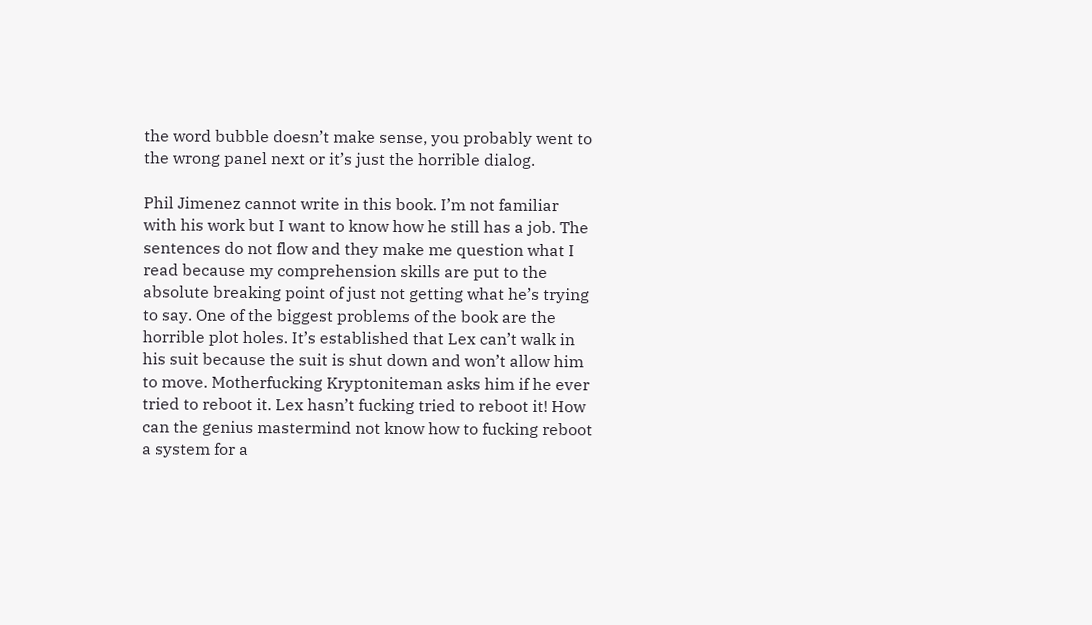the word bubble doesn’t make sense, you probably went to the wrong panel next or it’s just the horrible dialog.

Phil Jimenez cannot write in this book. I’m not familiar with his work but I want to know how he still has a job. The sentences do not flow and they make me question what I read because my comprehension skills are put to the absolute breaking point of just not getting what he’s trying to say. One of the biggest problems of the book are the horrible plot holes. It’s established that Lex can’t walk in his suit because the suit is shut down and won’t allow him to move. Motherfucking Kryptoniteman asks him if he ever tried to reboot it. Lex hasn’t fucking tried to reboot it! How can the genius mastermind not know how to fucking reboot a system for a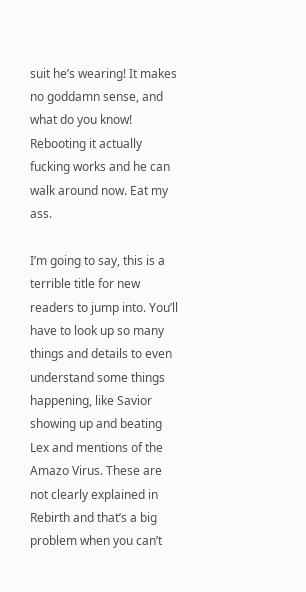suit he’s wearing! It makes no goddamn sense, and what do you know! Rebooting it actually fucking works and he can walk around now. Eat my ass.

I’m going to say, this is a terrible title for new readers to jump into. You’ll have to look up so many things and details to even understand some things happening, like Savior showing up and beating Lex and mentions of the Amazo Virus. These are not clearly explained in Rebirth and that’s a big problem when you can’t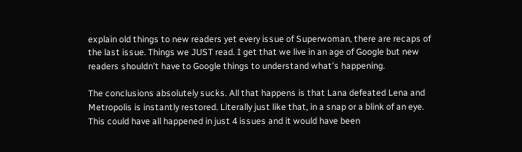explain old things to new readers yet every issue of Superwoman, there are recaps of the last issue. Things we JUST read. I get that we live in an age of Google but new readers shouldn’t have to Google things to understand what’s happening.

The conclusions absolutely sucks. All that happens is that Lana defeated Lena and Metropolis is instantly restored. Literally just like that, in a snap or a blink of an eye. This could have all happened in just 4 issues and it would have been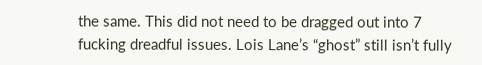the same. This did not need to be dragged out into 7 fucking dreadful issues. Lois Lane’s “ghost” still isn’t fully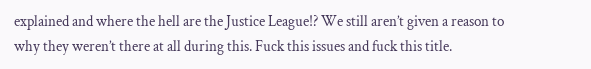explained and where the hell are the Justice League!? We still aren’t given a reason to why they weren’t there at all during this. Fuck this issues and fuck this title.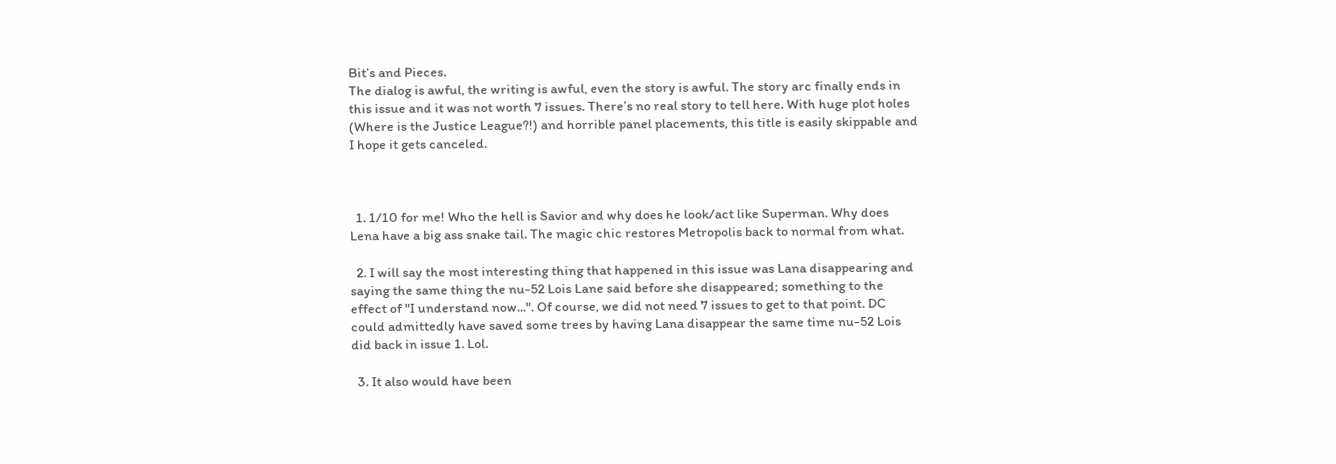Bit’s and Pieces.
The dialog is awful, the writing is awful, even the story is awful. The story arc finally ends in this issue and it was not worth 7 issues. There’s no real story to tell here. With huge plot holes (Where is the Justice League?!) and horrible panel placements, this title is easily skippable and I hope it gets canceled.



  1. 1/10 for me! Who the hell is Savior and why does he look/act like Superman. Why does Lena have a big ass snake tail. The magic chic restores Metropolis back to normal from what.

  2. I will say the most interesting thing that happened in this issue was Lana disappearing and saying the same thing the nu-52 Lois Lane said before she disappeared; something to the effect of "I understand now...". Of course, we did not need 7 issues to get to that point. DC could admittedly have saved some trees by having Lana disappear the same time nu-52 Lois did back in issue 1. Lol.

  3. It also would have been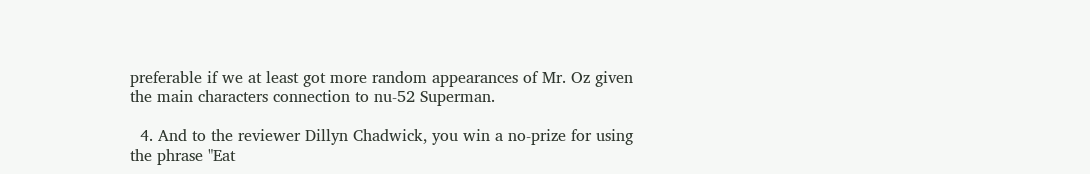preferable if we at least got more random appearances of Mr. Oz given the main characters connection to nu-52 Superman.

  4. And to the reviewer Dillyn Chadwick, you win a no-prize for using the phrase "Eat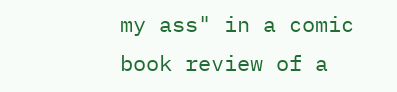my ass" in a comic book review of a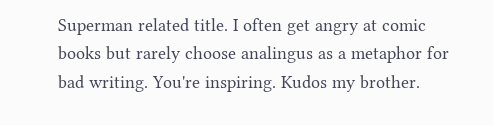Superman related title. I often get angry at comic books but rarely choose analingus as a metaphor for bad writing. You're inspiring. Kudos my brother.